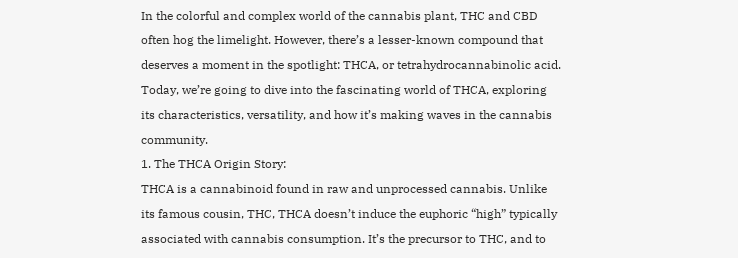In the colorful and complex world of the cannabis plant, THC and CBD often hog the limelight. However, there’s a lesser-known compound that deserves a moment in the spotlight: THCA, or tetrahydrocannabinolic acid. Today, we’re going to dive into the fascinating world of THCA, exploring its characteristics, versatility, and how it’s making waves in the cannabis community.
1. The THCA Origin Story:
THCA is a cannabinoid found in raw and unprocessed cannabis. Unlike its famous cousin, THC, THCA doesn’t induce the euphoric “high” typically associated with cannabis consumption. It’s the precursor to THC, and to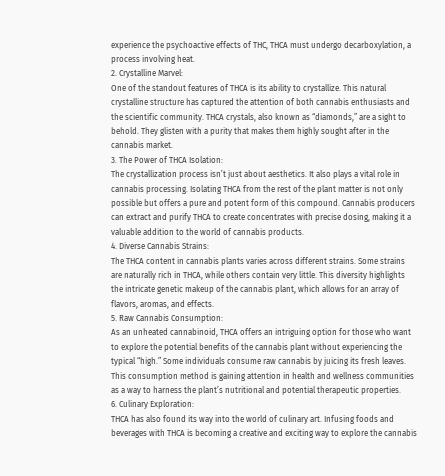experience the psychoactive effects of THC, THCA must undergo decarboxylation, a process involving heat.
2. Crystalline Marvel:
One of the standout features of THCA is its ability to crystallize. This natural crystalline structure has captured the attention of both cannabis enthusiasts and the scientific community. THCA crystals, also known as “diamonds,” are a sight to behold. They glisten with a purity that makes them highly sought after in the cannabis market.
3. The Power of THCA Isolation:
The crystallization process isn’t just about aesthetics. It also plays a vital role in cannabis processing. Isolating THCA from the rest of the plant matter is not only possible but offers a pure and potent form of this compound. Cannabis producers can extract and purify THCA to create concentrates with precise dosing, making it a valuable addition to the world of cannabis products.
4. Diverse Cannabis Strains:
The THCA content in cannabis plants varies across different strains. Some strains are naturally rich in THCA, while others contain very little. This diversity highlights the intricate genetic makeup of the cannabis plant, which allows for an array of flavors, aromas, and effects.
5. Raw Cannabis Consumption:
As an unheated cannabinoid, THCA offers an intriguing option for those who want to explore the potential benefits of the cannabis plant without experiencing the typical “high.” Some individuals consume raw cannabis by juicing its fresh leaves. This consumption method is gaining attention in health and wellness communities as a way to harness the plant’s nutritional and potential therapeutic properties.
6. Culinary Exploration:
THCA has also found its way into the world of culinary art. Infusing foods and beverages with THCA is becoming a creative and exciting way to explore the cannabis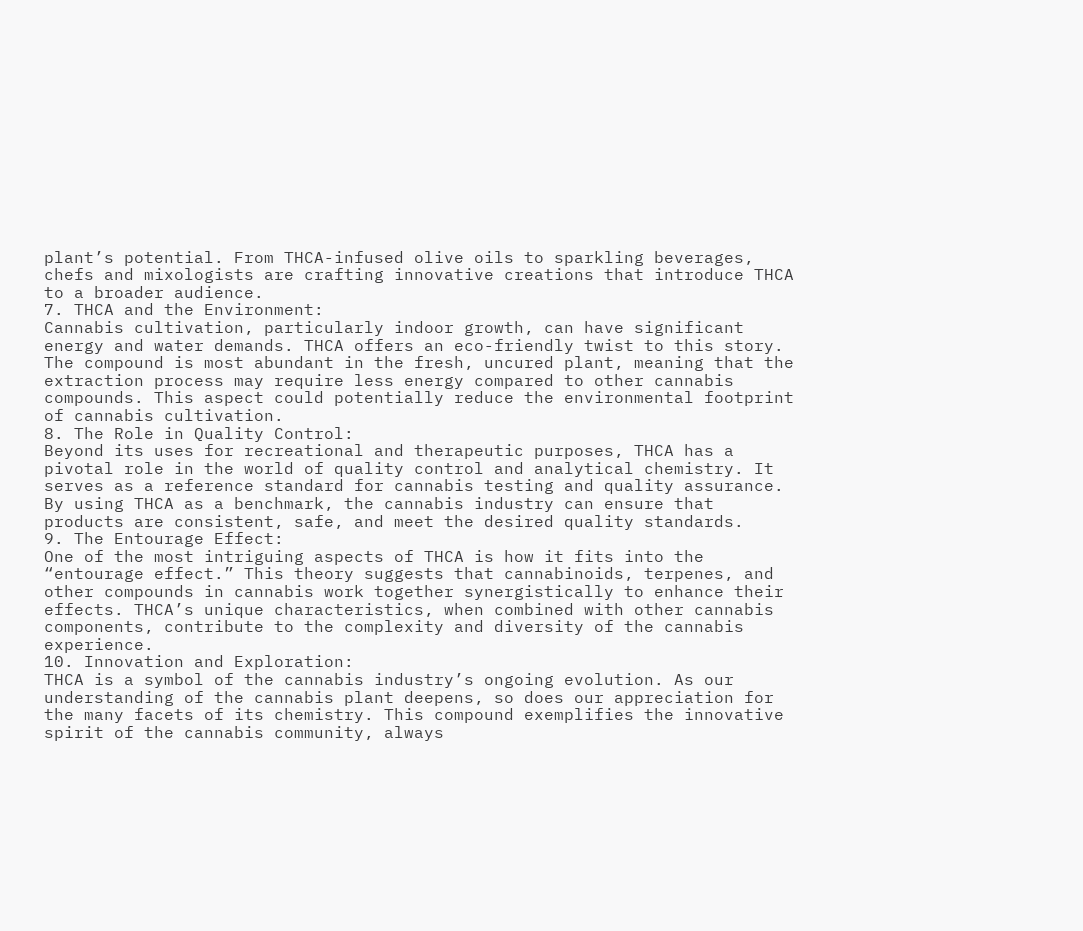plant’s potential. From THCA-infused olive oils to sparkling beverages, chefs and mixologists are crafting innovative creations that introduce THCA to a broader audience.
7. THCA and the Environment:
Cannabis cultivation, particularly indoor growth, can have significant energy and water demands. THCA offers an eco-friendly twist to this story. The compound is most abundant in the fresh, uncured plant, meaning that the extraction process may require less energy compared to other cannabis compounds. This aspect could potentially reduce the environmental footprint of cannabis cultivation.
8. The Role in Quality Control:
Beyond its uses for recreational and therapeutic purposes, THCA has a pivotal role in the world of quality control and analytical chemistry. It serves as a reference standard for cannabis testing and quality assurance. By using THCA as a benchmark, the cannabis industry can ensure that products are consistent, safe, and meet the desired quality standards.
9. The Entourage Effect:
One of the most intriguing aspects of THCA is how it fits into the “entourage effect.” This theory suggests that cannabinoids, terpenes, and other compounds in cannabis work together synergistically to enhance their effects. THCA’s unique characteristics, when combined with other cannabis components, contribute to the complexity and diversity of the cannabis experience.
10. Innovation and Exploration:
THCA is a symbol of the cannabis industry’s ongoing evolution. As our understanding of the cannabis plant deepens, so does our appreciation for the many facets of its chemistry. This compound exemplifies the innovative spirit of the cannabis community, always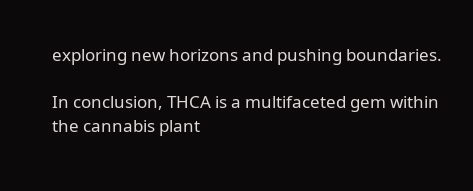exploring new horizons and pushing boundaries.

In conclusion, THCA is a multifaceted gem within the cannabis plant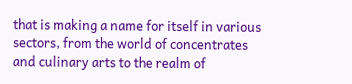that is making a name for itself in various sectors, from the world of concentrates and culinary arts to the realm of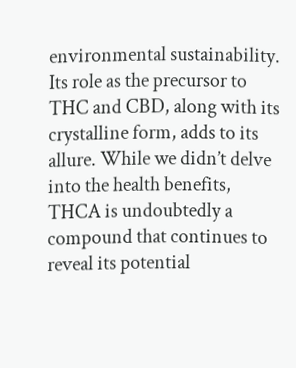environmental sustainability. Its role as the precursor to THC and CBD, along with its crystalline form, adds to its allure. While we didn’t delve into the health benefits, THCA is undoubtedly a compound that continues to reveal its potential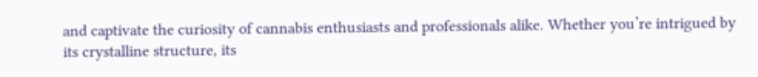and captivate the curiosity of cannabis enthusiasts and professionals alike. Whether you’re intrigued by its crystalline structure, its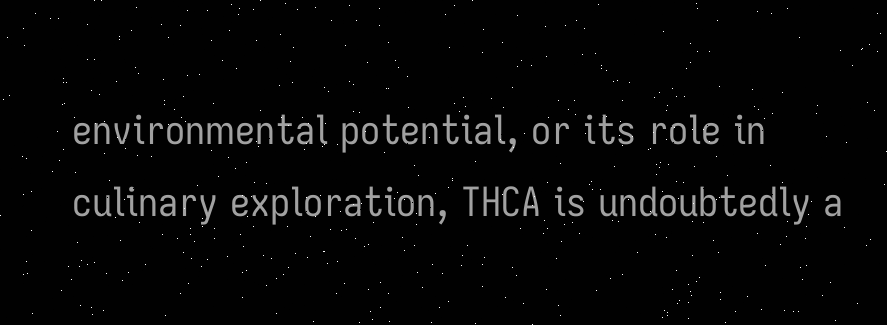environmental potential, or its role in culinary exploration, THCA is undoubtedly a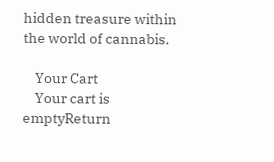hidden treasure within the world of cannabis.

    Your Cart
    Your cart is emptyReturn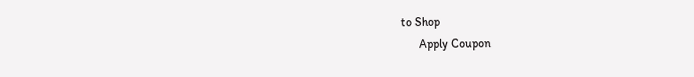to Shop
      Apply Coupon